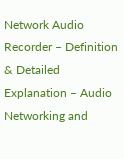Network Audio Recorder – Definition & Detailed Explanation – Audio Networking and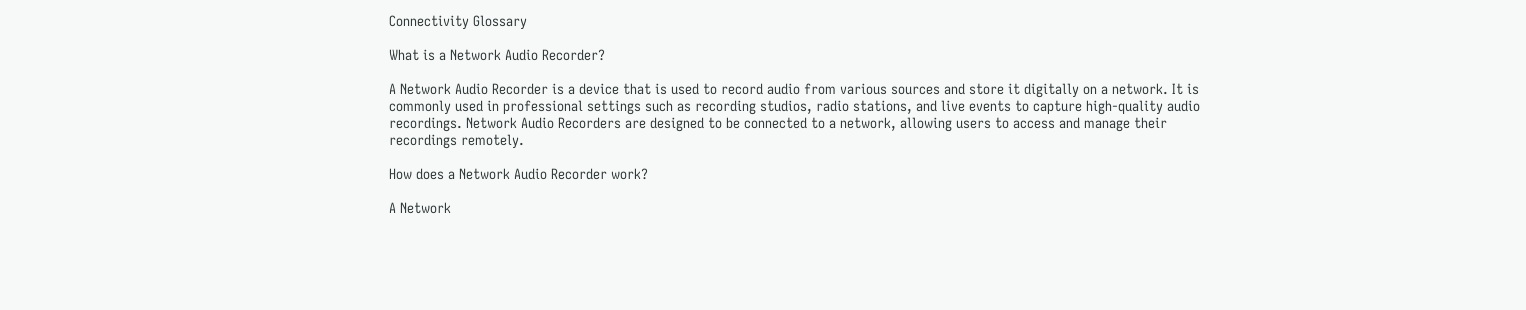Connectivity Glossary

What is a Network Audio Recorder?

A Network Audio Recorder is a device that is used to record audio from various sources and store it digitally on a network. It is commonly used in professional settings such as recording studios, radio stations, and live events to capture high-quality audio recordings. Network Audio Recorders are designed to be connected to a network, allowing users to access and manage their recordings remotely.

How does a Network Audio Recorder work?

A Network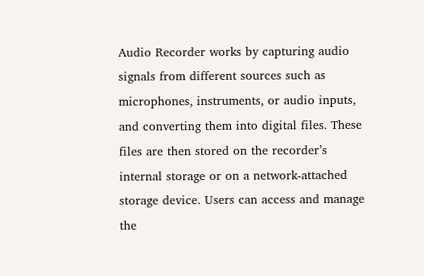Audio Recorder works by capturing audio signals from different sources such as microphones, instruments, or audio inputs, and converting them into digital files. These files are then stored on the recorder’s internal storage or on a network-attached storage device. Users can access and manage the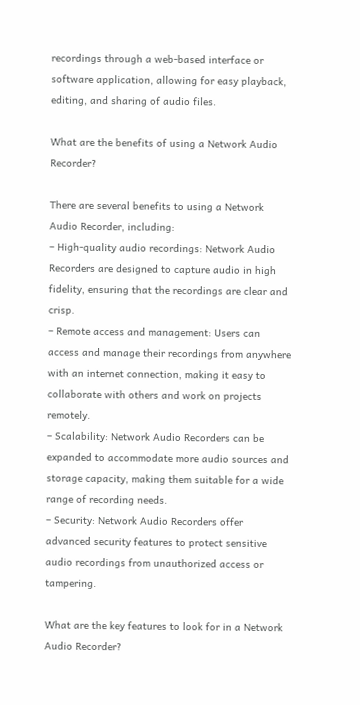recordings through a web-based interface or software application, allowing for easy playback, editing, and sharing of audio files.

What are the benefits of using a Network Audio Recorder?

There are several benefits to using a Network Audio Recorder, including:
– High-quality audio recordings: Network Audio Recorders are designed to capture audio in high fidelity, ensuring that the recordings are clear and crisp.
– Remote access and management: Users can access and manage their recordings from anywhere with an internet connection, making it easy to collaborate with others and work on projects remotely.
– Scalability: Network Audio Recorders can be expanded to accommodate more audio sources and storage capacity, making them suitable for a wide range of recording needs.
– Security: Network Audio Recorders offer advanced security features to protect sensitive audio recordings from unauthorized access or tampering.

What are the key features to look for in a Network Audio Recorder?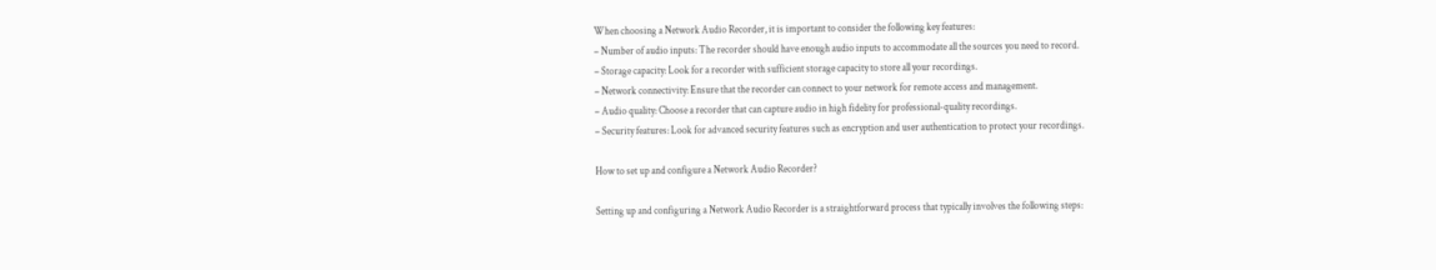When choosing a Network Audio Recorder, it is important to consider the following key features:
– Number of audio inputs: The recorder should have enough audio inputs to accommodate all the sources you need to record.
– Storage capacity: Look for a recorder with sufficient storage capacity to store all your recordings.
– Network connectivity: Ensure that the recorder can connect to your network for remote access and management.
– Audio quality: Choose a recorder that can capture audio in high fidelity for professional-quality recordings.
– Security features: Look for advanced security features such as encryption and user authentication to protect your recordings.

How to set up and configure a Network Audio Recorder?

Setting up and configuring a Network Audio Recorder is a straightforward process that typically involves the following steps: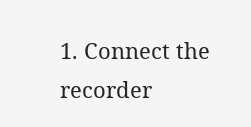1. Connect the recorder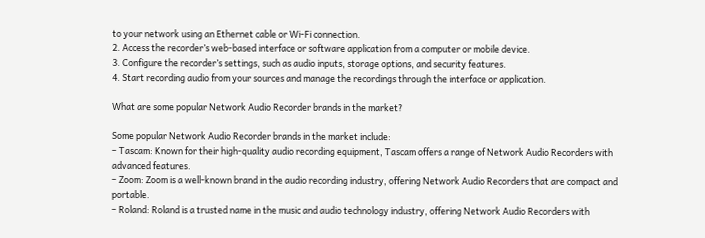to your network using an Ethernet cable or Wi-Fi connection.
2. Access the recorder’s web-based interface or software application from a computer or mobile device.
3. Configure the recorder’s settings, such as audio inputs, storage options, and security features.
4. Start recording audio from your sources and manage the recordings through the interface or application.

What are some popular Network Audio Recorder brands in the market?

Some popular Network Audio Recorder brands in the market include:
– Tascam: Known for their high-quality audio recording equipment, Tascam offers a range of Network Audio Recorders with advanced features.
– Zoom: Zoom is a well-known brand in the audio recording industry, offering Network Audio Recorders that are compact and portable.
– Roland: Roland is a trusted name in the music and audio technology industry, offering Network Audio Recorders with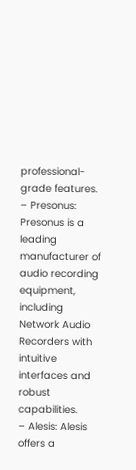professional-grade features.
– Presonus: Presonus is a leading manufacturer of audio recording equipment, including Network Audio Recorders with intuitive interfaces and robust capabilities.
– Alesis: Alesis offers a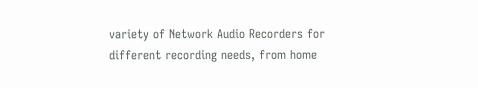variety of Network Audio Recorders for different recording needs, from home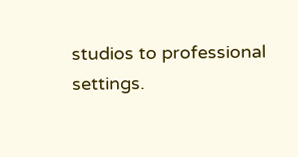studios to professional settings.